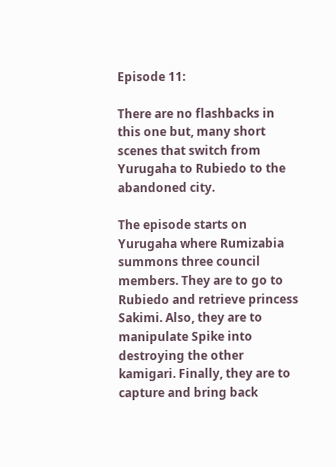Episode 11:

There are no flashbacks in this one but, many short scenes that switch from Yurugaha to Rubiedo to the abandoned city.

The episode starts on Yurugaha where Rumizabia summons three council members. They are to go to Rubiedo and retrieve princess Sakimi. Also, they are to manipulate Spike into destroying the other kamigari. Finally, they are to capture and bring back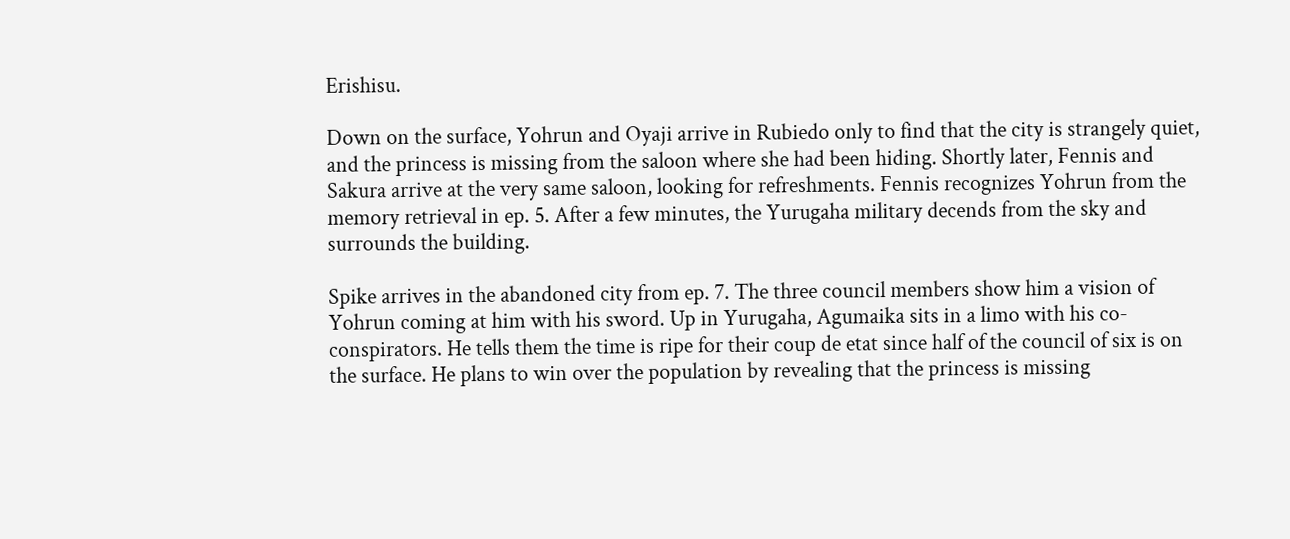Erishisu.

Down on the surface, Yohrun and Oyaji arrive in Rubiedo only to find that the city is strangely quiet, and the princess is missing from the saloon where she had been hiding. Shortly later, Fennis and Sakura arrive at the very same saloon, looking for refreshments. Fennis recognizes Yohrun from the memory retrieval in ep. 5. After a few minutes, the Yurugaha military decends from the sky and surrounds the building.

Spike arrives in the abandoned city from ep. 7. The three council members show him a vision of Yohrun coming at him with his sword. Up in Yurugaha, Agumaika sits in a limo with his co-conspirators. He tells them the time is ripe for their coup de etat since half of the council of six is on the surface. He plans to win over the population by revealing that the princess is missing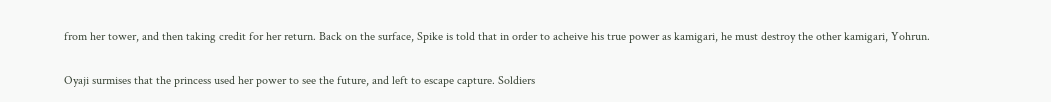from her tower, and then taking credit for her return. Back on the surface, Spike is told that in order to acheive his true power as kamigari, he must destroy the other kamigari, Yohrun.

Oyaji surmises that the princess used her power to see the future, and left to escape capture. Soldiers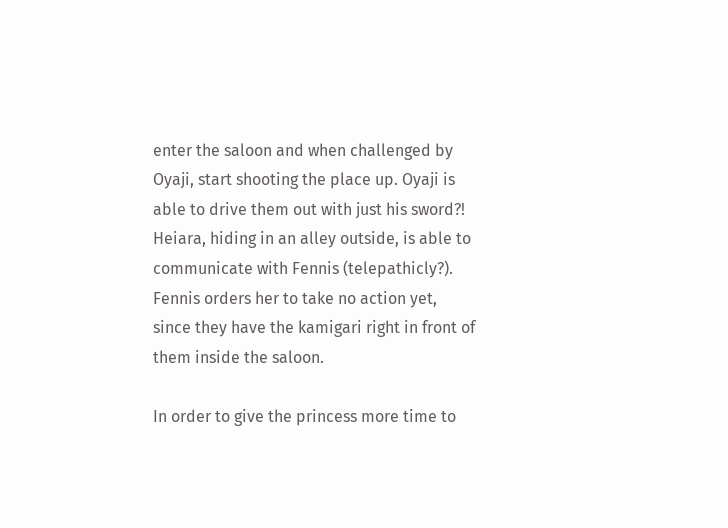enter the saloon and when challenged by Oyaji, start shooting the place up. Oyaji is able to drive them out with just his sword?! Heiara, hiding in an alley outside, is able to communicate with Fennis (telepathicly?). Fennis orders her to take no action yet, since they have the kamigari right in front of them inside the saloon.

In order to give the princess more time to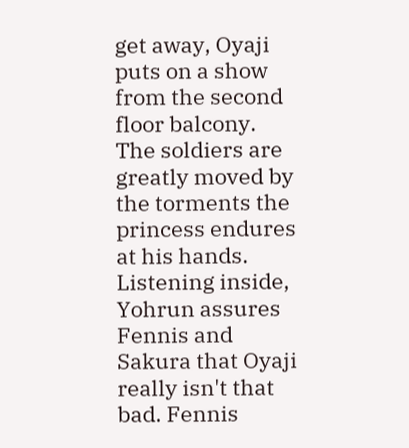get away, Oyaji puts on a show from the second floor balcony. The soldiers are greatly moved by the torments the princess endures at his hands. Listening inside, Yohrun assures Fennis and Sakura that Oyaji really isn't that bad. Fennis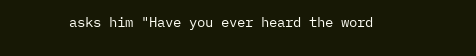asks him "Have you ever heard the word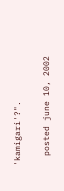'kamigari'?".

  posted june 10, 2002